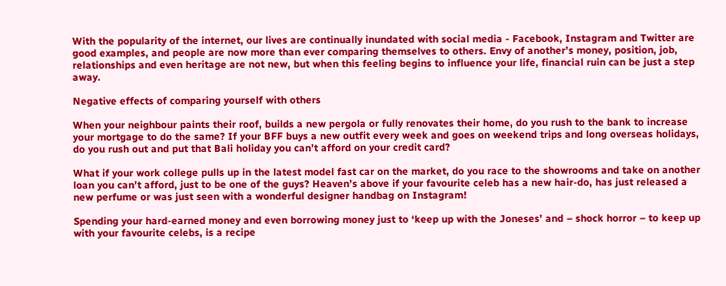With the popularity of the internet, our lives are continually inundated with social media - Facebook, Instagram and Twitter are good examples, and people are now more than ever comparing themselves to others. Envy of another’s money, position, job, relationships and even heritage are not new, but when this feeling begins to influence your life, financial ruin can be just a step away.

Negative effects of comparing yourself with others

When your neighbour paints their roof, builds a new pergola or fully renovates their home, do you rush to the bank to increase your mortgage to do the same? If your BFF buys a new outfit every week and goes on weekend trips and long overseas holidays, do you rush out and put that Bali holiday you can’t afford on your credit card?

What if your work college pulls up in the latest model fast car on the market, do you race to the showrooms and take on another loan you can’t afford, just to be one of the guys? Heaven’s above if your favourite celeb has a new hair-do, has just released a new perfume or was just seen with a wonderful designer handbag on Instagram!

Spending your hard-earned money and even borrowing money just to ‘keep up with the Joneses’ and – shock horror – to keep up with your favourite celebs, is a recipe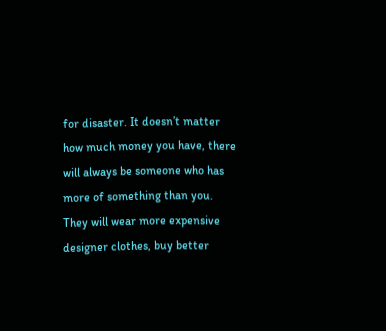for disaster. It doesn’t matter how much money you have, there will always be someone who has more of something than you.  They will wear more expensive designer clothes, buy better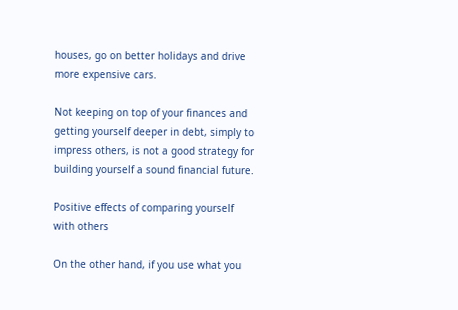houses, go on better holidays and drive more expensive cars.

Not keeping on top of your finances and getting yourself deeper in debt, simply to impress others, is not a good strategy for building yourself a sound financial future.

Positive effects of comparing yourself with others

On the other hand, if you use what you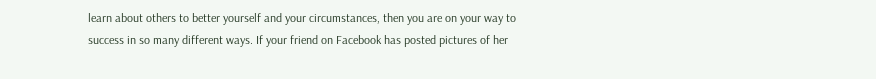learn about others to better yourself and your circumstances, then you are on your way to success in so many different ways. If your friend on Facebook has posted pictures of her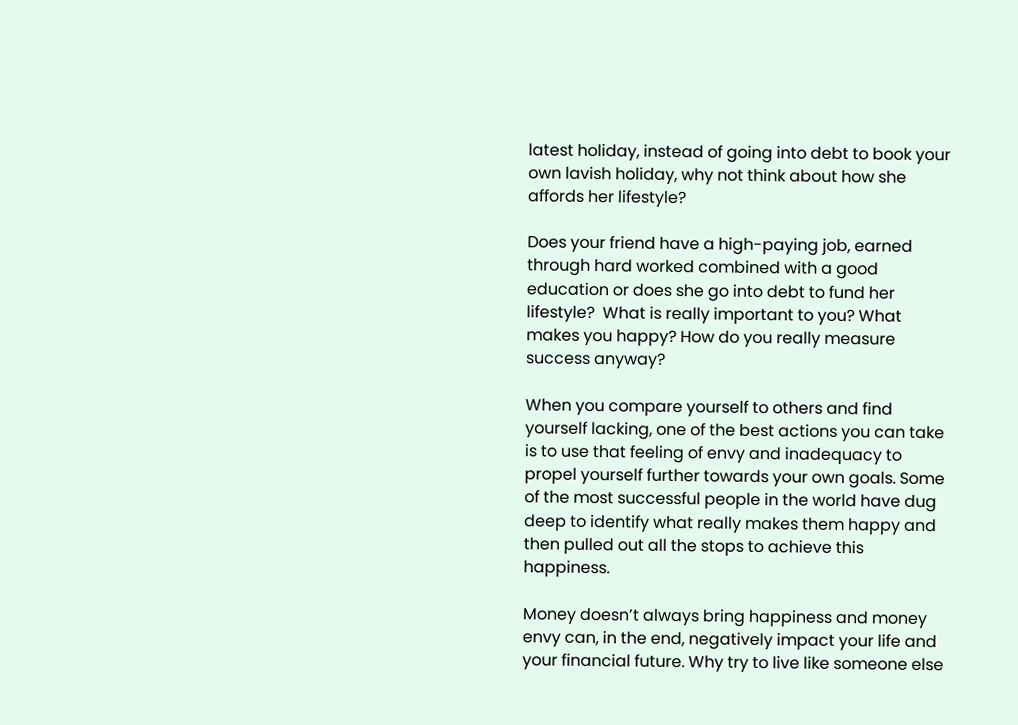latest holiday, instead of going into debt to book your own lavish holiday, why not think about how she affords her lifestyle?

Does your friend have a high-paying job, earned through hard worked combined with a good education or does she go into debt to fund her lifestyle?  What is really important to you? What makes you happy? How do you really measure success anyway?

When you compare yourself to others and find yourself lacking, one of the best actions you can take is to use that feeling of envy and inadequacy to propel yourself further towards your own goals. Some of the most successful people in the world have dug deep to identify what really makes them happy and then pulled out all the stops to achieve this happiness.

Money doesn’t always bring happiness and money envy can, in the end, negatively impact your life and your financial future. Why try to live like someone else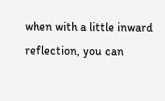when with a little inward reflection, you can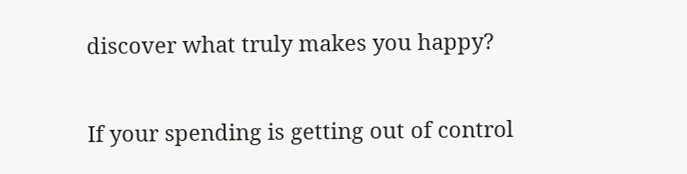discover what truly makes you happy?

If your spending is getting out of control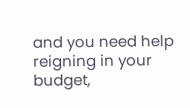and you need help reigning in your budget,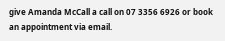give Amanda McCall a call on 07 3356 6926 or book an appointment via email.